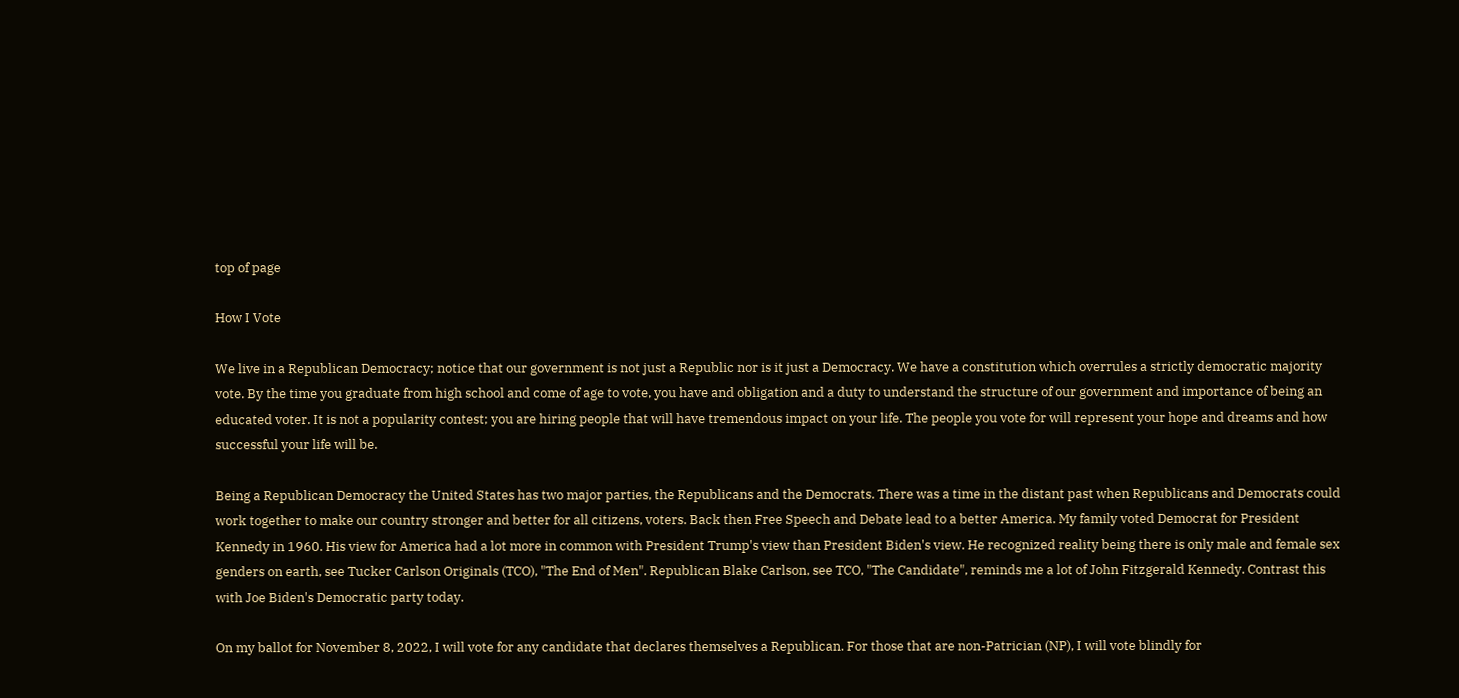top of page

How I Vote

We live in a Republican Democracy; notice that our government is not just a Republic nor is it just a Democracy. We have a constitution which overrules a strictly democratic majority vote. By the time you graduate from high school and come of age to vote, you have and obligation and a duty to understand the structure of our government and importance of being an educated voter. It is not a popularity contest; you are hiring people that will have tremendous impact on your life. The people you vote for will represent your hope and dreams and how successful your life will be.

Being a Republican Democracy the United States has two major parties, the Republicans and the Democrats. There was a time in the distant past when Republicans and Democrats could work together to make our country stronger and better for all citizens, voters. Back then Free Speech and Debate lead to a better America. My family voted Democrat for President Kennedy in 1960. His view for America had a lot more in common with President Trump's view than President Biden's view. He recognized reality being there is only male and female sex genders on earth, see Tucker Carlson Originals (TCO), "The End of Men". Republican Blake Carlson, see TCO, "The Candidate", reminds me a lot of John Fitzgerald Kennedy. Contrast this with Joe Biden's Democratic party today.

On my ballot for November 8, 2022, I will vote for any candidate that declares themselves a Republican. For those that are non-Patrician (NP), I will vote blindly for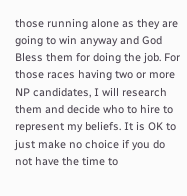those running alone as they are going to win anyway and God Bless them for doing the job. For those races having two or more NP candidates, I will research them and decide who to hire to represent my beliefs. It is OK to just make no choice if you do not have the time to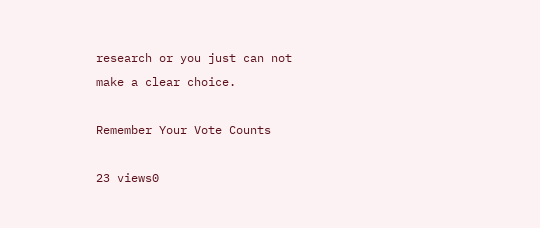research or you just can not make a clear choice.

Remember Your Vote Counts

23 views0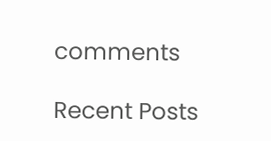comments

Recent Posts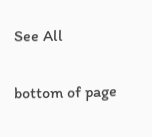See All


bottom of page